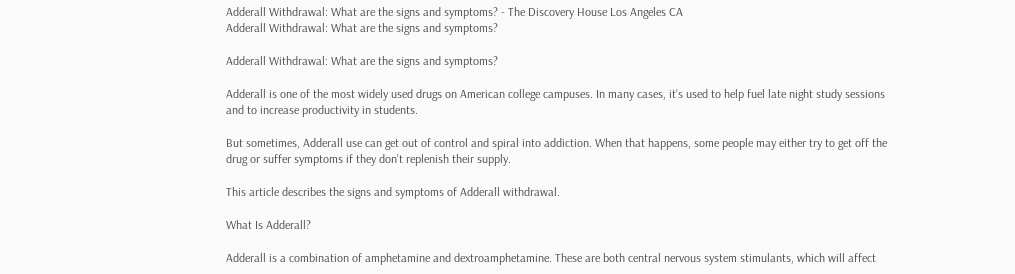Adderall Withdrawal: What are the signs and symptoms? - The Discovery House Los Angeles CA
Adderall Withdrawal: What are the signs and symptoms?

Adderall Withdrawal: What are the signs and symptoms?

Adderall is one of the most widely used drugs on American college campuses. In many cases, it’s used to help fuel late night study sessions and to increase productivity in students.

But sometimes, Adderall use can get out of control and spiral into addiction. When that happens, some people may either try to get off the drug or suffer symptoms if they don’t replenish their supply.

This article describes the signs and symptoms of Adderall withdrawal.

What Is Adderall?

Adderall is a combination of amphetamine and dextroamphetamine. These are both central nervous system stimulants, which will affect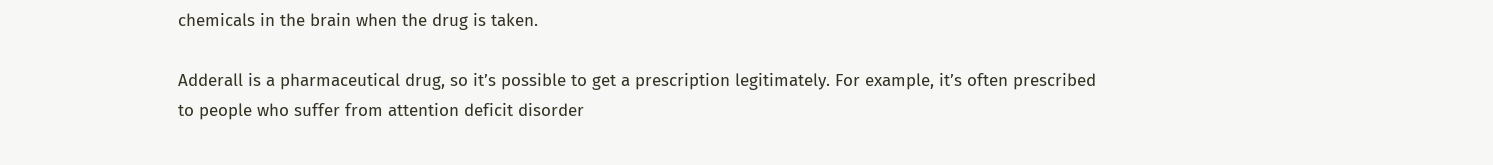chemicals in the brain when the drug is taken.

Adderall is a pharmaceutical drug, so it’s possible to get a prescription legitimately. For example, it’s often prescribed to people who suffer from attention deficit disorder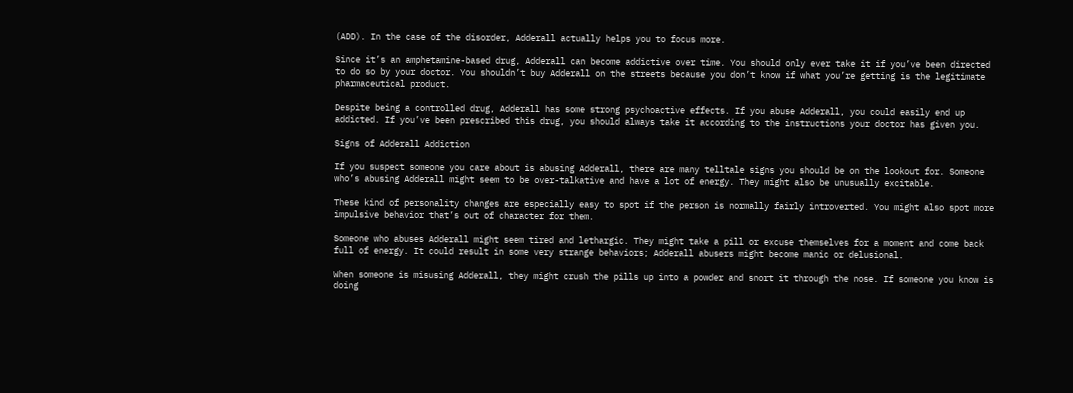(ADD). In the case of the disorder, Adderall actually helps you to focus more.

Since it’s an amphetamine-based drug, Adderall can become addictive over time. You should only ever take it if you’ve been directed to do so by your doctor. You shouldn’t buy Adderall on the streets because you don’t know if what you’re getting is the legitimate pharmaceutical product.

Despite being a controlled drug, Adderall has some strong psychoactive effects. If you abuse Adderall, you could easily end up addicted. If you’ve been prescribed this drug, you should always take it according to the instructions your doctor has given you.

Signs of Adderall Addiction

If you suspect someone you care about is abusing Adderall, there are many telltale signs you should be on the lookout for. Someone who’s abusing Adderall might seem to be over-talkative and have a lot of energy. They might also be unusually excitable.

These kind of personality changes are especially easy to spot if the person is normally fairly introverted. You might also spot more impulsive behavior that’s out of character for them.

Someone who abuses Adderall might seem tired and lethargic. They might take a pill or excuse themselves for a moment and come back full of energy. It could result in some very strange behaviors; Adderall abusers might become manic or delusional.

When someone is misusing Adderall, they might crush the pills up into a powder and snort it through the nose. If someone you know is doing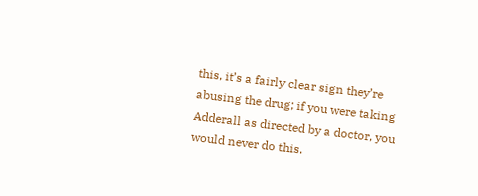this, it’s a fairly clear sign they’re abusing the drug; if you were taking Adderall as directed by a doctor, you would never do this.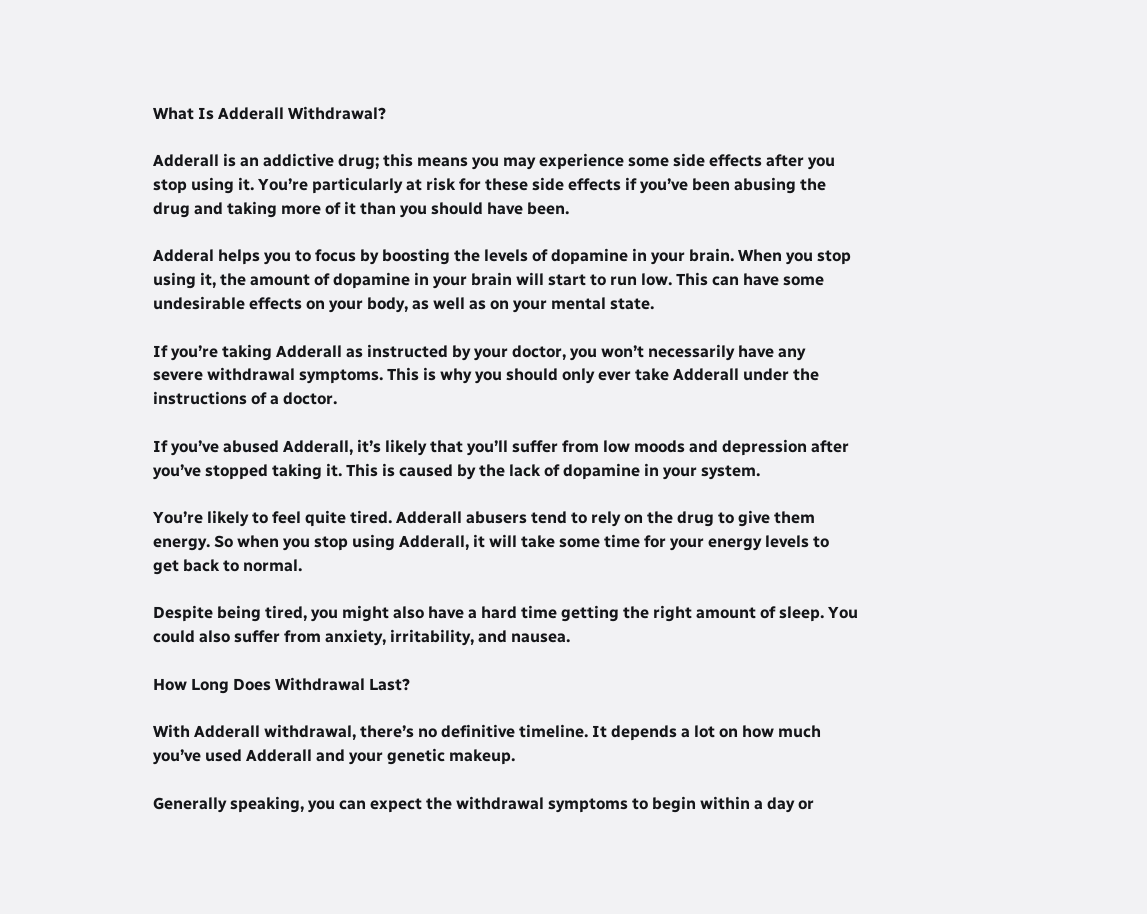What Is Adderall Withdrawal?

Adderall is an addictive drug; this means you may experience some side effects after you stop using it. You’re particularly at risk for these side effects if you’ve been abusing the drug and taking more of it than you should have been.

Adderal helps you to focus by boosting the levels of dopamine in your brain. When you stop using it, the amount of dopamine in your brain will start to run low. This can have some undesirable effects on your body, as well as on your mental state.

If you’re taking Adderall as instructed by your doctor, you won’t necessarily have any severe withdrawal symptoms. This is why you should only ever take Adderall under the instructions of a doctor.

If you’ve abused Adderall, it’s likely that you’ll suffer from low moods and depression after you’ve stopped taking it. This is caused by the lack of dopamine in your system.

You’re likely to feel quite tired. Adderall abusers tend to rely on the drug to give them energy. So when you stop using Adderall, it will take some time for your energy levels to get back to normal.

Despite being tired, you might also have a hard time getting the right amount of sleep. You could also suffer from anxiety, irritability, and nausea.

How Long Does Withdrawal Last?

With Adderall withdrawal, there’s no definitive timeline. It depends a lot on how much you’ve used Adderall and your genetic makeup.

Generally speaking, you can expect the withdrawal symptoms to begin within a day or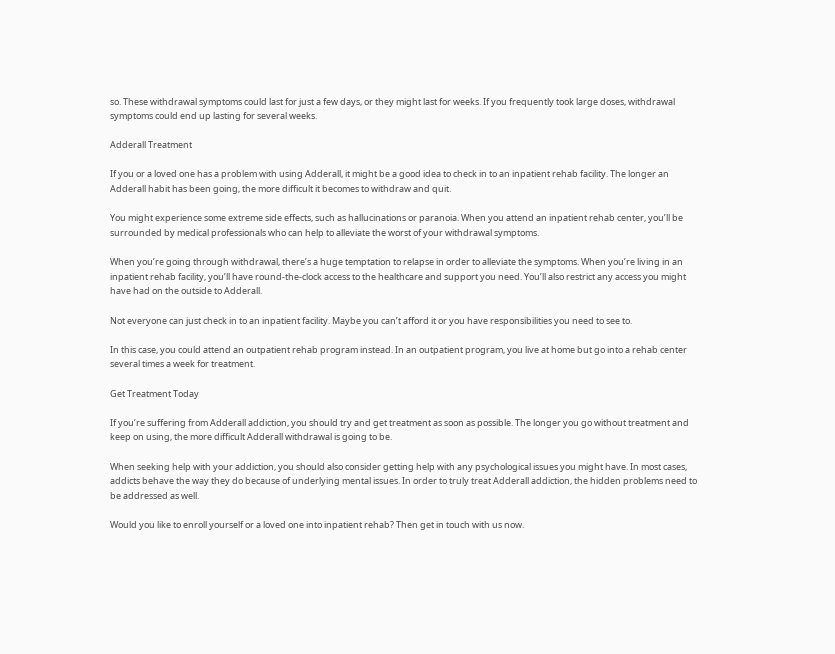so. These withdrawal symptoms could last for just a few days, or they might last for weeks. If you frequently took large doses, withdrawal symptoms could end up lasting for several weeks.

Adderall Treatment

If you or a loved one has a problem with using Adderall, it might be a good idea to check in to an inpatient rehab facility. The longer an Adderall habit has been going, the more difficult it becomes to withdraw and quit.

You might experience some extreme side effects, such as hallucinations or paranoia. When you attend an inpatient rehab center, you’ll be surrounded by medical professionals who can help to alleviate the worst of your withdrawal symptoms.

When you’re going through withdrawal, there’s a huge temptation to relapse in order to alleviate the symptoms. When you’re living in an inpatient rehab facility, you’ll have round-the-clock access to the healthcare and support you need. You’ll also restrict any access you might have had on the outside to Adderall.

Not everyone can just check in to an inpatient facility. Maybe you can’t afford it or you have responsibilities you need to see to.

In this case, you could attend an outpatient rehab program instead. In an outpatient program, you live at home but go into a rehab center several times a week for treatment.

Get Treatment Today

If you’re suffering from Adderall addiction, you should try and get treatment as soon as possible. The longer you go without treatment and keep on using, the more difficult Adderall withdrawal is going to be.

When seeking help with your addiction, you should also consider getting help with any psychological issues you might have. In most cases, addicts behave the way they do because of underlying mental issues. In order to truly treat Adderall addiction, the hidden problems need to be addressed as well.

Would you like to enroll yourself or a loved one into inpatient rehab? Then get in touch with us now.